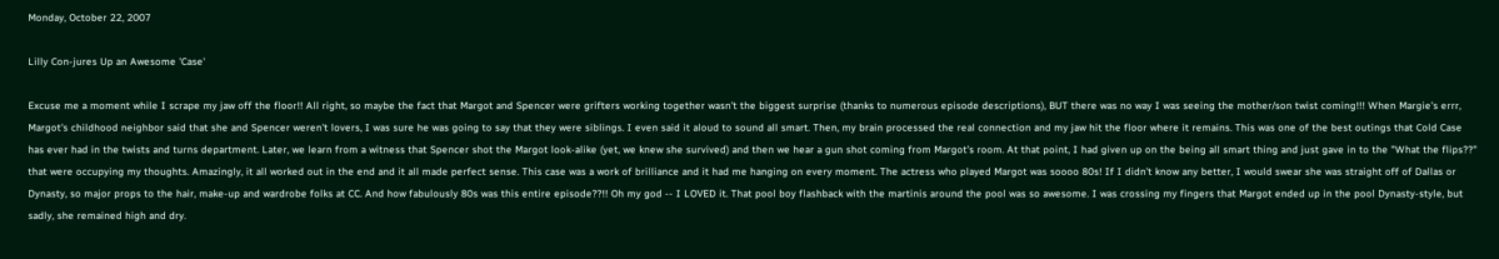Monday, October 22, 2007

Lilly Con-jures Up an Awesome 'Case'

Excuse me a moment while I scrape my jaw off the floor!! All right, so maybe the fact that Margot and Spencer were grifters working together wasn't the biggest surprise (thanks to numerous episode descriptions), BUT there was no way I was seeing the mother/son twist coming!!! When Margie's errr, Margot's childhood neighbor said that she and Spencer weren't lovers, I was sure he was going to say that they were siblings. I even said it aloud to sound all smart. Then, my brain processed the real connection and my jaw hit the floor where it remains. This was one of the best outings that Cold Case has ever had in the twists and turns department. Later, we learn from a witness that Spencer shot the Margot look-alike (yet, we knew she survived) and then we hear a gun shot coming from Margot's room. At that point, I had given up on the being all smart thing and just gave in to the "What the flips??" that were occupying my thoughts. Amazingly, it all worked out in the end and it all made perfect sense. This case was a work of brilliance and it had me hanging on every moment. The actress who played Margot was soooo 80s! If I didn't know any better, I would swear she was straight off of Dallas or Dynasty, so major props to the hair, make-up and wardrobe folks at CC. And how fabulously 80s was this entire episode??!! Oh my god -- I LOVED it. That pool boy flashback with the martinis around the pool was so awesome. I was crossing my fingers that Margot ended up in the pool Dynasty-style, but sadly, she remained high and dry.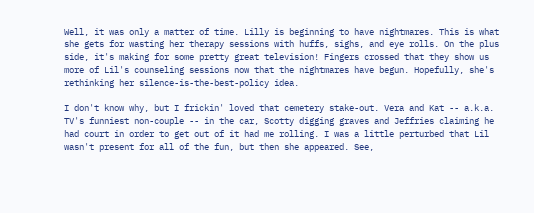Well, it was only a matter of time. Lilly is beginning to have nightmares. This is what she gets for wasting her therapy sessions with huffs, sighs, and eye rolls. On the plus side, it's making for some pretty great television! Fingers crossed that they show us more of Lil's counseling sessions now that the nightmares have begun. Hopefully, she's rethinking her silence-is-the-best-policy idea.

I don't know why, but I frickin' loved that cemetery stake-out. Vera and Kat -- a.k.a. TV's funniest non-couple -- in the car, Scotty digging graves and Jeffries claiming he had court in order to get out of it had me rolling. I was a little perturbed that Lil wasn't present for all of the fun, but then she appeared. See,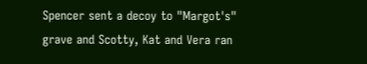Spencer sent a decoy to "Margot's" grave and Scotty, Kat and Vera ran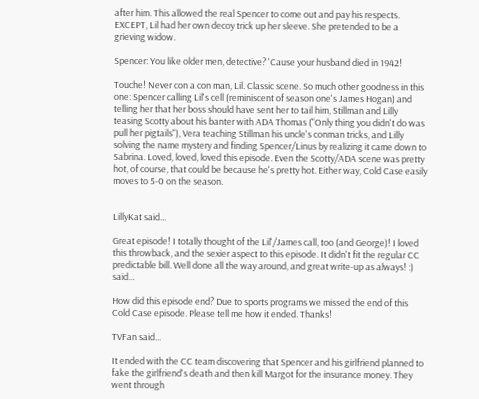after him. This allowed the real Spencer to come out and pay his respects. EXCEPT, Lil had her own decoy trick up her sleeve. She pretended to be a grieving widow.

Spencer: You like older men, detective? 'Cause your husband died in 1942!

Touche! Never con a con man, Lil. Classic scene. So much other goodness in this one: Spencer calling Lil's cell (reminiscent of season one's James Hogan) and telling her that her boss should have sent her to tail him, Stillman and Lilly teasing Scotty about his banter with ADA Thomas ("Only thing you didn't do was pull her pigtails"), Vera teaching Stillman his uncle's conman tricks, and Lilly solving the name mystery and finding Spencer/Linus by realizing it came down to Sabrina. Loved, loved, loved this episode. Even the Scotty/ADA scene was pretty hot, of course, that could be because he's pretty hot. Either way, Cold Case easily moves to 5-0 on the season.


LillyKat said...

Great episode! I totally thought of the Lil'/James call, too (and George)! I loved this throwback, and the sexier aspect to this episode. It didn't fit the regular CC predictable bill. Well done all the way around, and great write-up as always! :) said...

How did this episode end? Due to sports programs we missed the end of this Cold Case episode. Please tell me how it ended. Thanks!

TVFan said...

It ended with the CC team discovering that Spencer and his girlfriend planned to fake the girlfriend's death and then kill Margot for the insurance money. They went through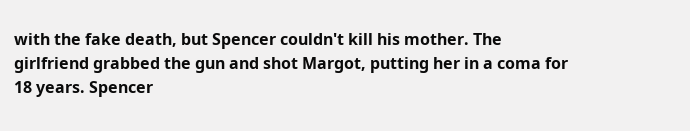with the fake death, but Spencer couldn't kill his mother. The girlfriend grabbed the gun and shot Margot, putting her in a coma for 18 years. Spencer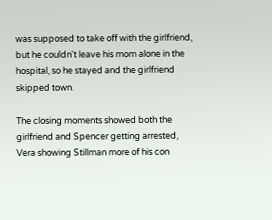was supposed to take off with the girlfriend, but he couldn't leave his mom alone in the hospital, so he stayed and the girlfriend skipped town.

The closing moments showed both the girlfriend and Spencer getting arrested, Vera showing Stillman more of his con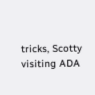tricks, Scotty visiting ADA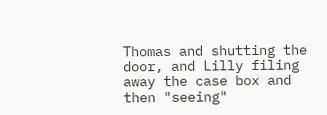Thomas and shutting the door, and Lilly filing away the case box and then "seeing"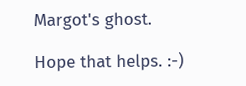Margot's ghost.

Hope that helps. :-)